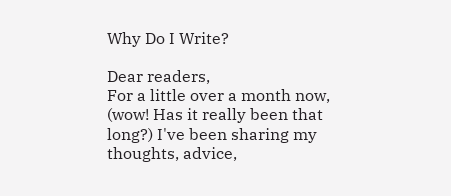Why Do I Write?

Dear readers,
For a little over a month now, (wow! Has it really been that long?) I've been sharing my thoughts, advice,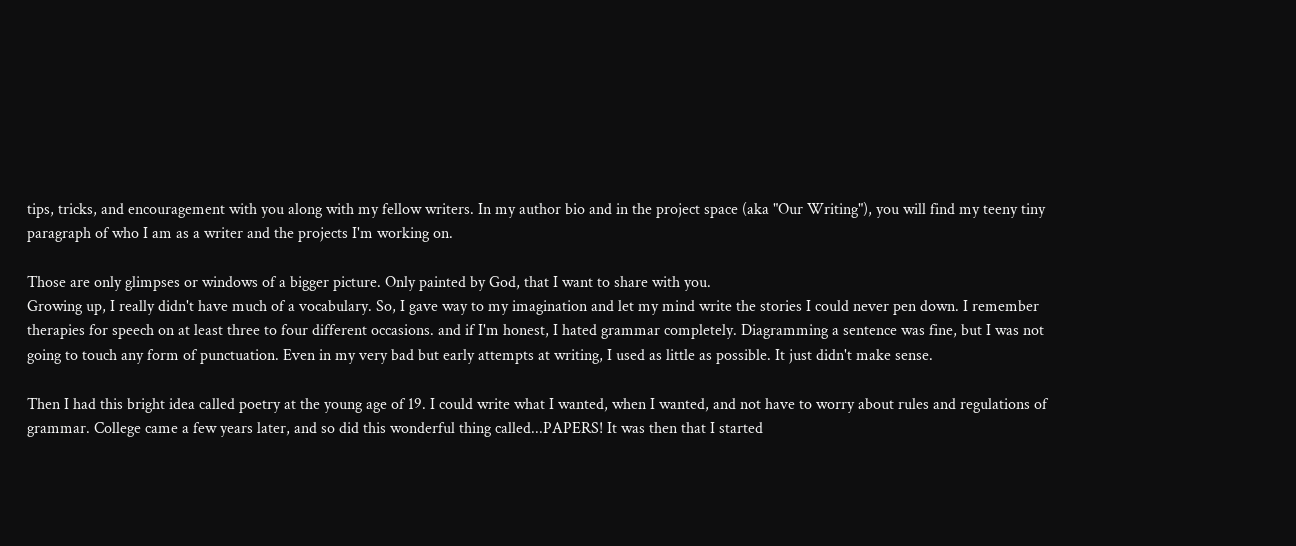tips, tricks, and encouragement with you along with my fellow writers. In my author bio and in the project space (aka "Our Writing"), you will find my teeny tiny paragraph of who I am as a writer and the projects I'm working on.

Those are only glimpses or windows of a bigger picture. Only painted by God, that I want to share with you.
Growing up, I really didn't have much of a vocabulary. So, I gave way to my imagination and let my mind write the stories I could never pen down. I remember therapies for speech on at least three to four different occasions. and if I'm honest, I hated grammar completely. Diagramming a sentence was fine, but I was not going to touch any form of punctuation. Even in my very bad but early attempts at writing, I used as little as possible. It just didn't make sense.

Then I had this bright idea called poetry at the young age of 19. I could write what I wanted, when I wanted, and not have to worry about rules and regulations of grammar. College came a few years later, and so did this wonderful thing called...PAPERS! It was then that I started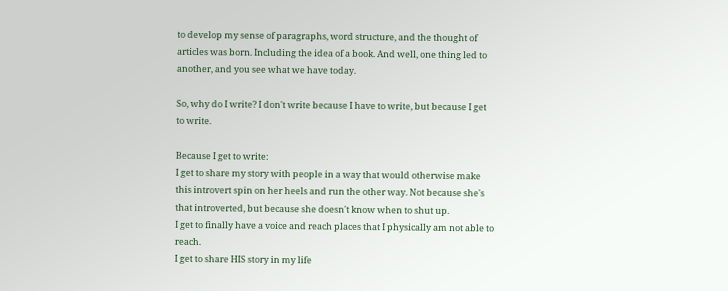to develop my sense of paragraphs, word structure, and the thought of articles was born. Including the idea of a book. And well, one thing led to another, and you see what we have today.

So, why do I write? I don't write because I have to write, but because I get to write.

Because I get to write:
I get to share my story with people in a way that would otherwise make this introvert spin on her heels and run the other way. Not because she's that introverted, but because she doesn't know when to shut up.
I get to finally have a voice and reach places that I physically am not able to reach.
I get to share HIS story in my life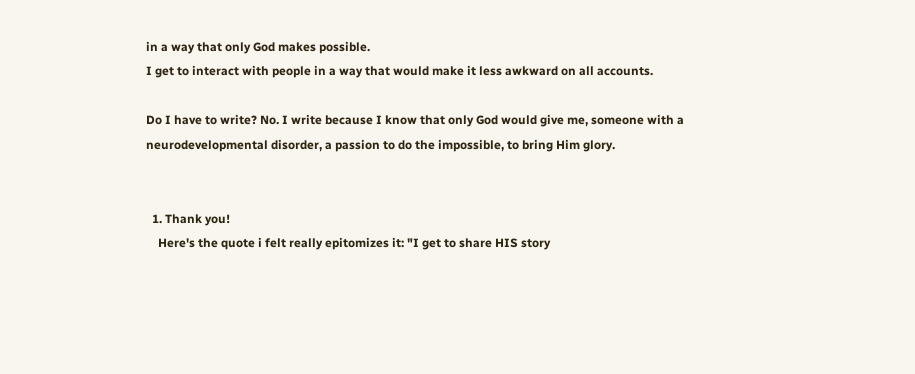in a way that only God makes possible.
I get to interact with people in a way that would make it less awkward on all accounts.

Do I have to write? No. I write because I know that only God would give me, someone with a neurodevelopmental disorder, a passion to do the impossible, to bring Him glory.


  1. Thank you!
    Here's the quote i felt really epitomizes it: "I get to share HIS story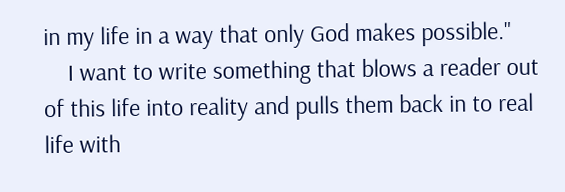in my life in a way that only God makes possible."
    I want to write something that blows a reader out of this life into reality and pulls them back in to real life with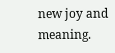new joy and meaning.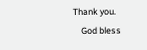Thank you.
    God bless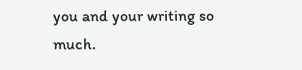you and your writing so much.